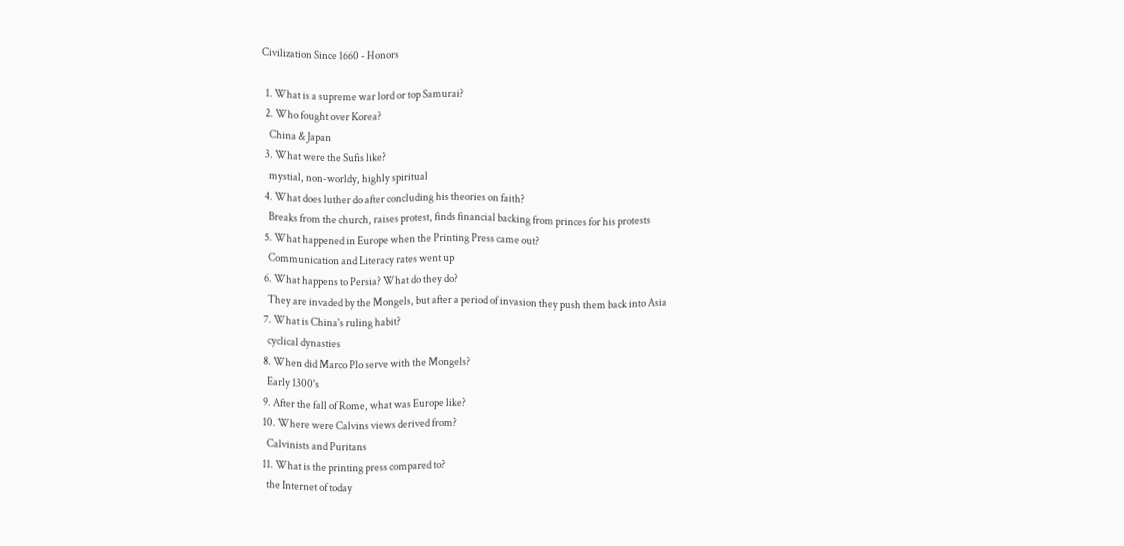Civilization Since 1660 - Honors

  1. What is a supreme war lord or top Samurai?
  2. Who fought over Korea?
    China & Japan
  3. What were the Sufis like?
    mystial, non-worldy, highly spiritual
  4. What does luther do after concluding his theories on faith?
    Breaks from the church, raises protest, finds financial backing from princes for his protests
  5. What happened in Europe when the Printing Press came out?
    Communication and Literacy rates went up
  6. What happens to Persia? What do they do?
    They are invaded by the Mongels, but after a period of invasion they push them back into Asia
  7. What is China's ruling habit?
    cyclical dynasties
  8. When did Marco Plo serve with the Mongels?
    Early 1300's
  9. After the fall of Rome, what was Europe like?
  10. Where were Calvins views derived from?
    Calvinists and Puritans
  11. What is the printing press compared to?
    the Internet of today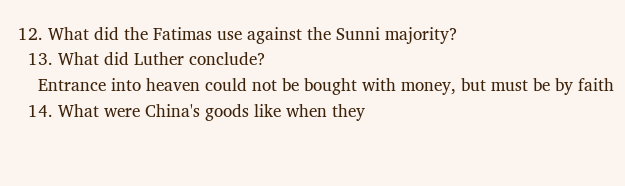12. What did the Fatimas use against the Sunni majority?
  13. What did Luther conclude?
    Entrance into heaven could not be bought with money, but must be by faith
  14. What were China's goods like when they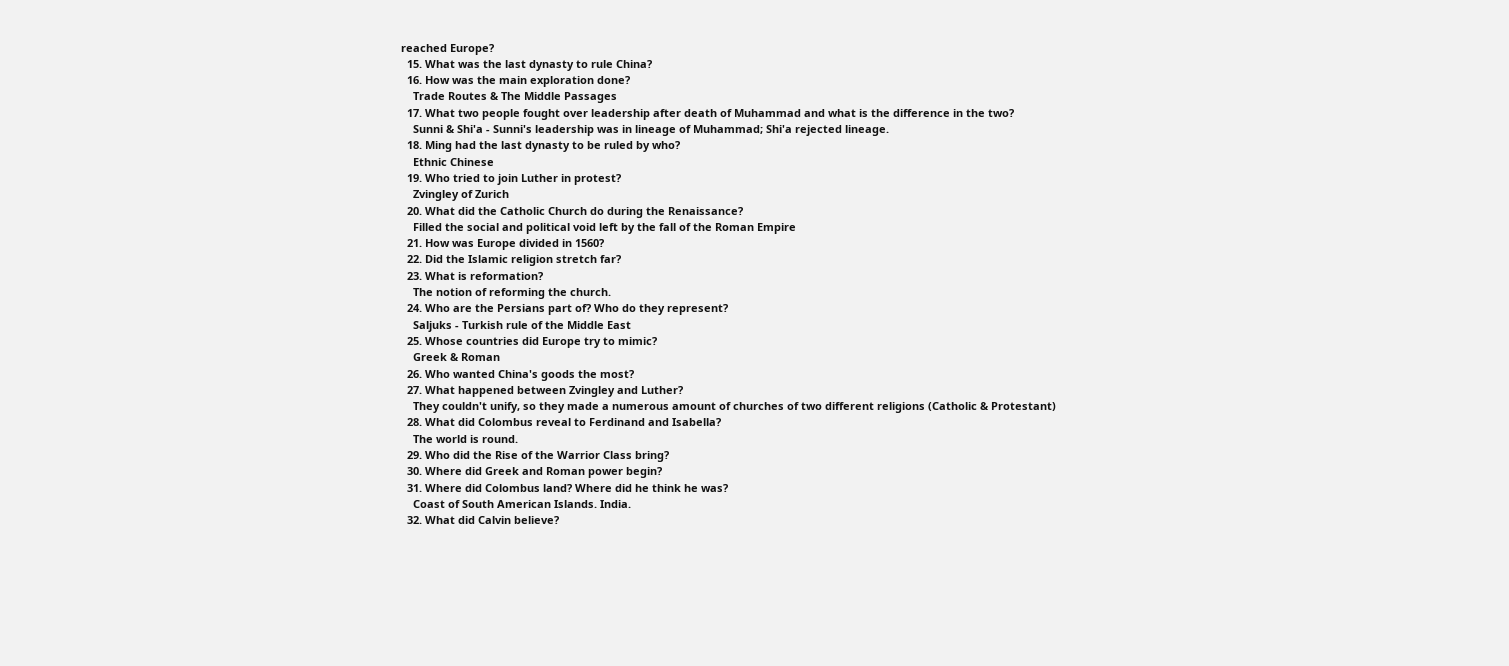reached Europe?
  15. What was the last dynasty to rule China?
  16. How was the main exploration done?
    Trade Routes & The Middle Passages
  17. What two people fought over leadership after death of Muhammad and what is the difference in the two?
    Sunni & Shi'a - Sunni's leadership was in lineage of Muhammad; Shi'a rejected lineage.
  18. Ming had the last dynasty to be ruled by who?
    Ethnic Chinese
  19. Who tried to join Luther in protest?
    Zvingley of Zurich
  20. What did the Catholic Church do during the Renaissance?
    Filled the social and political void left by the fall of the Roman Empire
  21. How was Europe divided in 1560?
  22. Did the Islamic religion stretch far?
  23. What is reformation?
    The notion of reforming the church.
  24. Who are the Persians part of? Who do they represent?
    Saljuks - Turkish rule of the Middle East
  25. Whose countries did Europe try to mimic?
    Greek & Roman
  26. Who wanted China's goods the most?
  27. What happened between Zvingley and Luther?
    They couldn't unify, so they made a numerous amount of churches of two different religions (Catholic & Protestant)
  28. What did Colombus reveal to Ferdinand and Isabella?
    The world is round.
  29. Who did the Rise of the Warrior Class bring?
  30. Where did Greek and Roman power begin?
  31. Where did Colombus land? Where did he think he was?
    Coast of South American Islands. India.
  32. What did Calvin believe?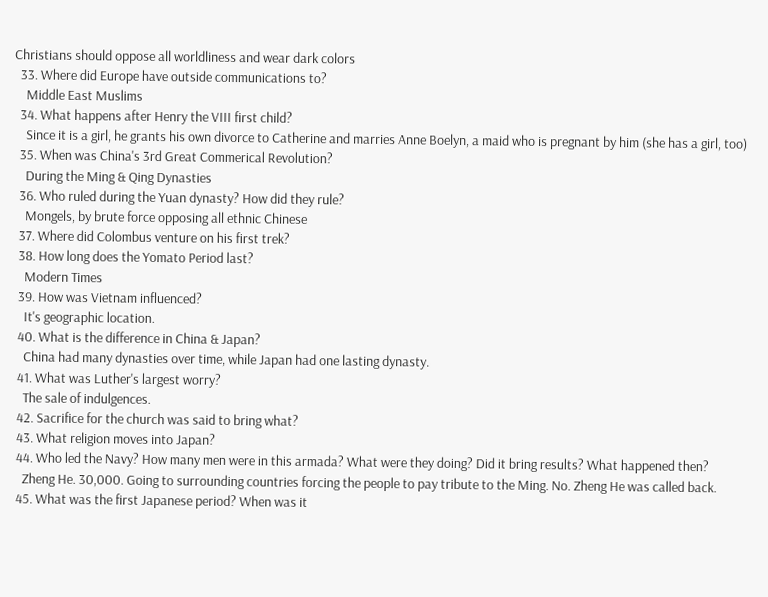Christians should oppose all worldliness and wear dark colors
  33. Where did Europe have outside communications to?
    Middle East Muslims
  34. What happens after Henry the VIII first child?
    Since it is a girl, he grants his own divorce to Catherine and marries Anne Boelyn, a maid who is pregnant by him (she has a girl, too)
  35. When was China's 3rd Great Commerical Revolution?
    During the Ming & Qing Dynasties
  36. Who ruled during the Yuan dynasty? How did they rule?
    Mongels, by brute force opposing all ethnic Chinese
  37. Where did Colombus venture on his first trek?
  38. How long does the Yomato Period last?
    Modern Times
  39. How was Vietnam influenced?
    It's geographic location.
  40. What is the difference in China & Japan?
    China had many dynasties over time, while Japan had one lasting dynasty.
  41. What was Luther's largest worry?
    The sale of indulgences.
  42. Sacrifice for the church was said to bring what?
  43. What religion moves into Japan?
  44. Who led the Navy? How many men were in this armada? What were they doing? Did it bring results? What happened then?
    Zheng He. 30,000. Going to surrounding countries forcing the people to pay tribute to the Ming. No. Zheng He was called back.
  45. What was the first Japanese period? When was it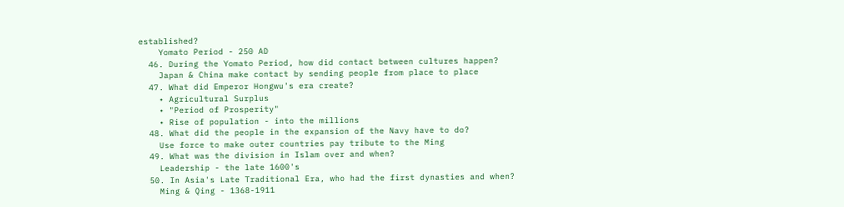established?
    Yomato Period - 250 AD
  46. During the Yomato Period, how did contact between cultures happen?
    Japan & China make contact by sending people from place to place
  47. What did Emperor Hongwu's era create?
    • Agricultural Surplus
    • "Period of Prosperity"
    • Rise of population - into the millions
  48. What did the people in the expansion of the Navy have to do?
    Use force to make outer countries pay tribute to the Ming
  49. What was the division in Islam over and when?
    Leadership - the late 1600's
  50. In Asia's Late Traditional Era, who had the first dynasties and when?
    Ming & Qing - 1368-1911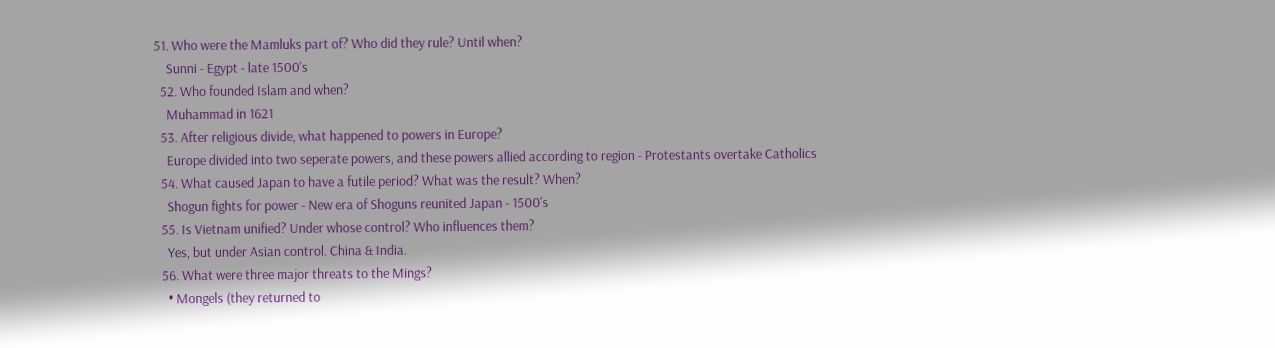51. Who were the Mamluks part of? Who did they rule? Until when?
    Sunni - Egypt - late 1500's
  52. Who founded Islam and when?
    Muhammad in 1621
  53. After religious divide, what happened to powers in Europe?
    Europe divided into two seperate powers, and these powers allied according to region - Protestants overtake Catholics
  54. What caused Japan to have a futile period? What was the result? When?
    Shogun fights for power - New era of Shoguns reunited Japan - 1500's
  55. Is Vietnam unified? Under whose control? Who influences them?
    Yes, but under Asian control. China & India.
  56. What were three major threats to the Mings?
    • Mongels (they returned to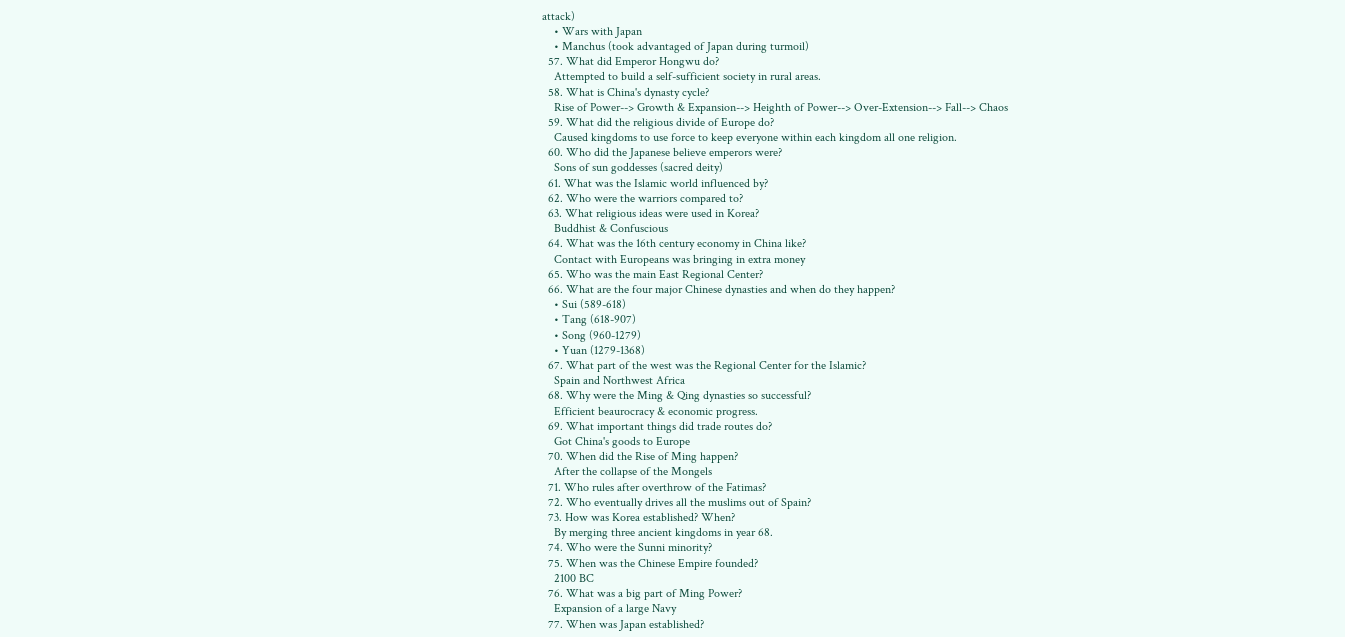attack)
    • Wars with Japan
    • Manchus (took advantaged of Japan during turmoil)
  57. What did Emperor Hongwu do?
    Attempted to build a self-sufficient society in rural areas.
  58. What is China's dynasty cycle?
    Rise of Power--> Growth & Expansion--> Heighth of Power--> Over-Extension--> Fall--> Chaos
  59. What did the religious divide of Europe do?
    Caused kingdoms to use force to keep everyone within each kingdom all one religion.
  60. Who did the Japanese believe emperors were?
    Sons of sun goddesses (sacred deity)
  61. What was the Islamic world influenced by?
  62. Who were the warriors compared to?
  63. What religious ideas were used in Korea?
    Buddhist & Confuscious
  64. What was the 16th century economy in China like?
    Contact with Europeans was bringing in extra money
  65. Who was the main East Regional Center?
  66. What are the four major Chinese dynasties and when do they happen?
    • Sui (589-618)
    • Tang (618-907)
    • Song (960-1279)
    • Yuan (1279-1368)
  67. What part of the west was the Regional Center for the Islamic?
    Spain and Northwest Africa
  68. Why were the Ming & Qing dynasties so successful?
    Efficient beaurocracy & economic progress.
  69. What important things did trade routes do?
    Got China's goods to Europe
  70. When did the Rise of Ming happen?
    After the collapse of the Mongels
  71. Who rules after overthrow of the Fatimas?
  72. Who eventually drives all the muslims out of Spain?
  73. How was Korea established? When?
    By merging three ancient kingdoms in year 68.
  74. Who were the Sunni minority?
  75. When was the Chinese Empire founded?
    2100 BC
  76. What was a big part of Ming Power?
    Expansion of a large Navy
  77. When was Japan established?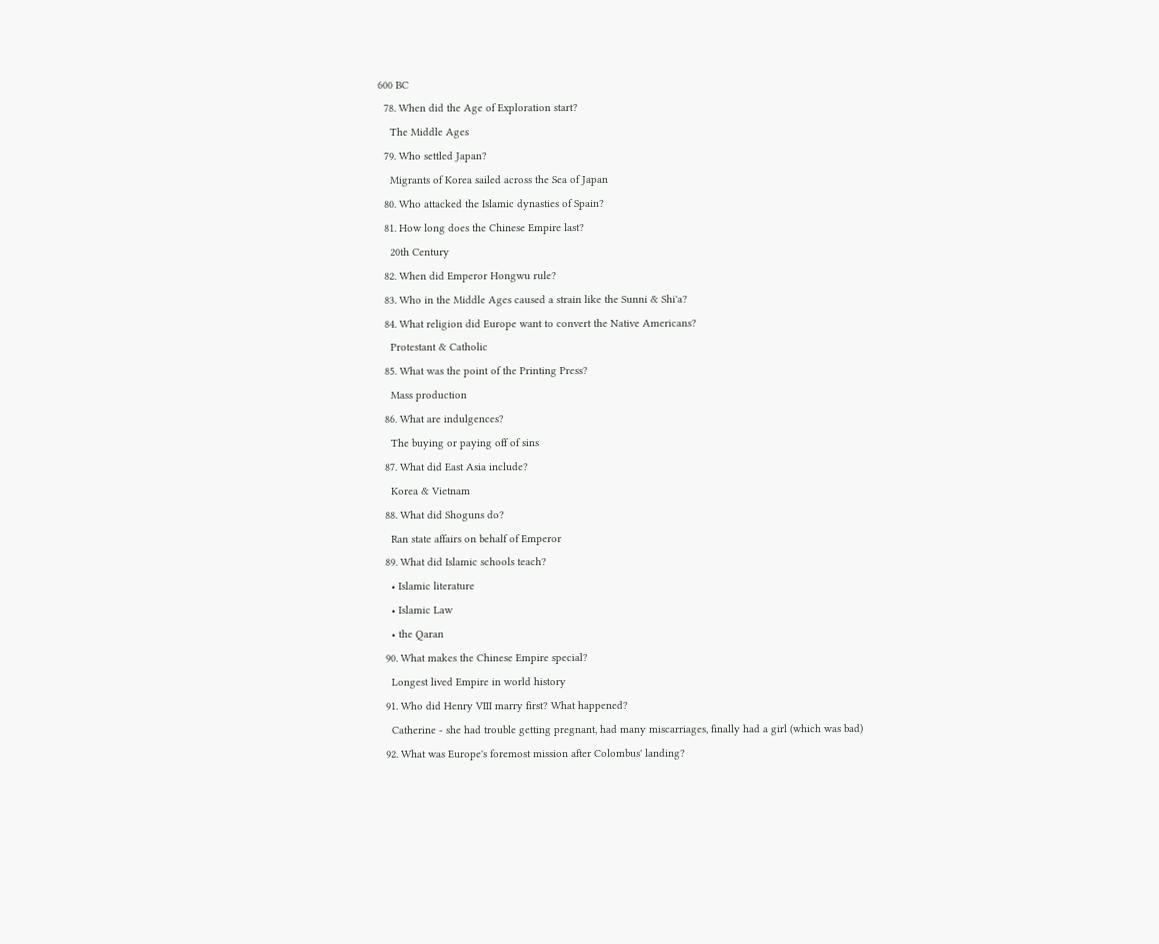600 BC
  78. When did the Age of Exploration start?
    The Middle Ages
  79. Who settled Japan?
    Migrants of Korea sailed across the Sea of Japan
  80. Who attacked the Islamic dynasties of Spain?
  81. How long does the Chinese Empire last?
    20th Century
  82. When did Emperor Hongwu rule?
  83. Who in the Middle Ages caused a strain like the Sunni & Shi'a?
  84. What religion did Europe want to convert the Native Americans?
    Protestant & Catholic
  85. What was the point of the Printing Press?
    Mass production
  86. What are indulgences?
    The buying or paying off of sins
  87. What did East Asia include?
    Korea & Vietnam
  88. What did Shoguns do?
    Ran state affairs on behalf of Emperor
  89. What did Islamic schools teach?
    • Islamic literature
    • Islamic Law
    • the Qaran
  90. What makes the Chinese Empire special?
    Longest lived Empire in world history
  91. Who did Henry VIII marry first? What happened?
    Catherine - she had trouble getting pregnant, had many miscarriages, finally had a girl (which was bad)
  92. What was Europe's foremost mission after Colombus' landing?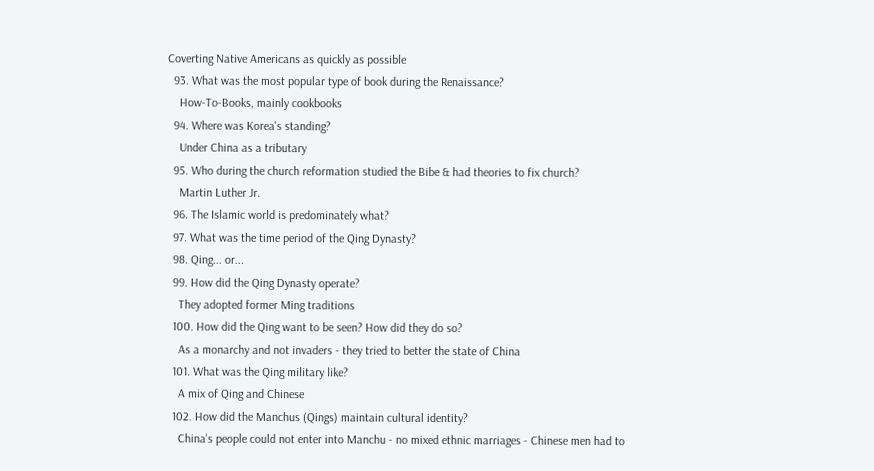Coverting Native Americans as quickly as possible
  93. What was the most popular type of book during the Renaissance?
    How-To-Books, mainly cookbooks
  94. Where was Korea's standing?
    Under China as a tributary
  95. Who during the church reformation studied the Bibe & had theories to fix church?
    Martin Luther Jr.
  96. The Islamic world is predominately what?
  97. What was the time period of the Qing Dynasty?
  98. Qing... or...
  99. How did the Qing Dynasty operate?
    They adopted former Ming traditions
  100. How did the Qing want to be seen? How did they do so?
    As a monarchy and not invaders - they tried to better the state of China
  101. What was the Qing military like?
    A mix of Qing and Chinese
  102. How did the Manchus (Qings) maintain cultural identity?
    China's people could not enter into Manchu - no mixed ethnic marriages - Chinese men had to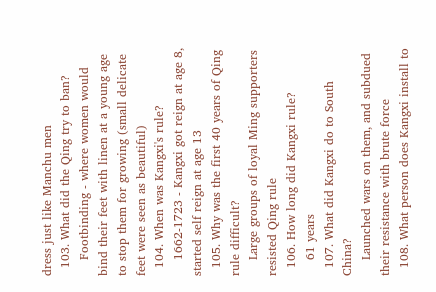dress just like Manchu men
  103. What did the Qing try to ban?
    Footbinding - where women would bind their feet with linen at a young age to stop them for growing (small delicate feet were seen as beautiful)
  104. When was Kangxi's rule?
    1662-1723 - Kangxi got reign at age 8, started self reign at age 13
  105. Why was the first 40 years of Qing rule difficult?
    Large groups of loyal Ming supporters resisted Qing rule
  106. How long did Kangxi rule?
    61 years
  107. What did Kangxi do to South China?
    Launched wars on them, and subdued their resistance with brute force
  108. What person does Kangxi install to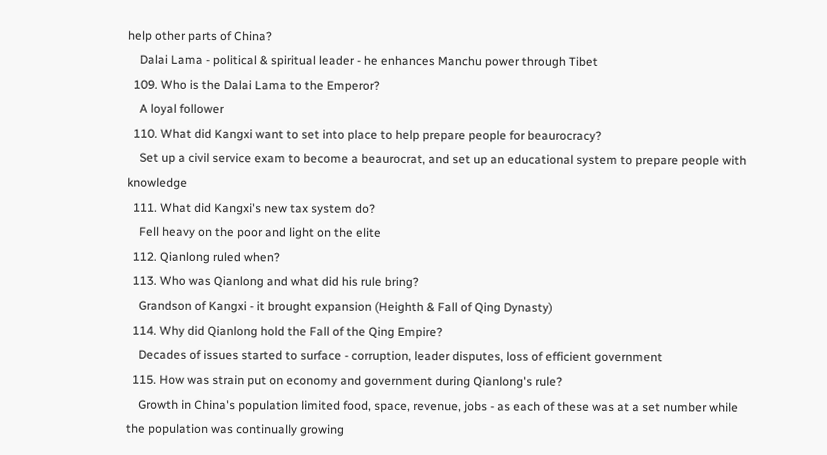help other parts of China?
    Dalai Lama - political & spiritual leader - he enhances Manchu power through Tibet
  109. Who is the Dalai Lama to the Emperor?
    A loyal follower
  110. What did Kangxi want to set into place to help prepare people for beaurocracy?
    Set up a civil service exam to become a beaurocrat, and set up an educational system to prepare people with knowledge
  111. What did Kangxi's new tax system do?
    Fell heavy on the poor and light on the elite
  112. Qianlong ruled when?
  113. Who was Qianlong and what did his rule bring?
    Grandson of Kangxi - it brought expansion (Heighth & Fall of Qing Dynasty)
  114. Why did Qianlong hold the Fall of the Qing Empire?
    Decades of issues started to surface - corruption, leader disputes, loss of efficient government
  115. How was strain put on economy and government during Qianlong's rule?
    Growth in China's population limited food, space, revenue, jobs - as each of these was at a set number while the population was continually growing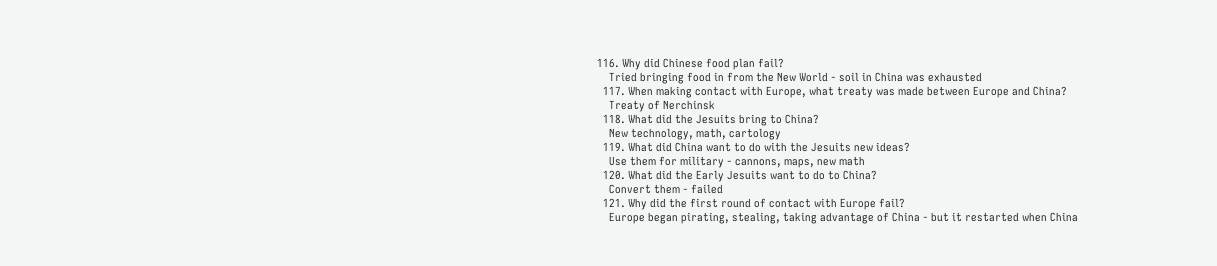116. Why did Chinese food plan fail?
    Tried bringing food in from the New World - soil in China was exhausted
  117. When making contact with Europe, what treaty was made between Europe and China?
    Treaty of Nerchinsk
  118. What did the Jesuits bring to China?
    New technology, math, cartology
  119. What did China want to do with the Jesuits new ideas?
    Use them for military - cannons, maps, new math
  120. What did the Early Jesuits want to do to China?
    Convert them - failed
  121. Why did the first round of contact with Europe fail?
    Europe began pirating, stealing, taking advantage of China - but it restarted when China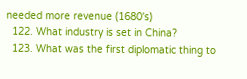needed more revenue (1680's)
  122. What industry is set in China?
  123. What was the first diplomatic thing to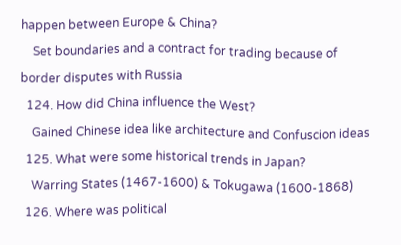happen between Europe & China?
    Set boundaries and a contract for trading because of border disputes with Russia
  124. How did China influence the West?
    Gained Chinese idea like architecture and Confuscion ideas
  125. What were some historical trends in Japan?
    Warring States (1467-1600) & Tokugawa (1600-1868)
  126. Where was political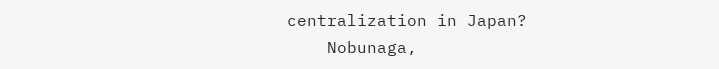centralization in Japan?
    Nobunaga,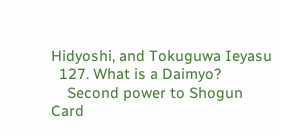Hidyoshi, and Tokuguwa Ieyasu
  127. What is a Daimyo?
    Second power to Shogun
Card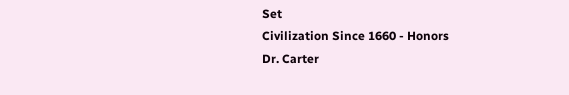Set
Civilization Since 1660 - Honors
Dr. Carter